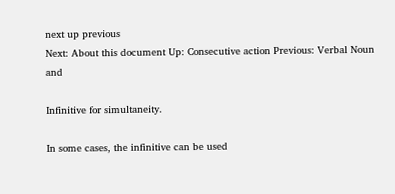next up previous
Next: About this document Up: Consecutive action Previous: Verbal Noun and

Infinitive for simultaneity.

In some cases, the infinitive can be used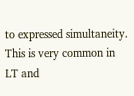to expressed simultaneity. This is very common in LT and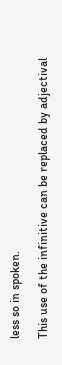less so in spoken.

This use of the infinitive can be replaced by adjectival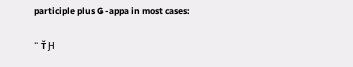participle plus Ǥ -appa in most cases:

¨ Ť Ԩ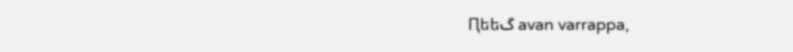Ԥեեػ avan varrappa,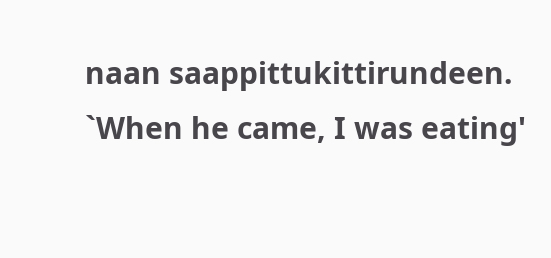naan saappittukittirundeen. `When he came, I was eating'